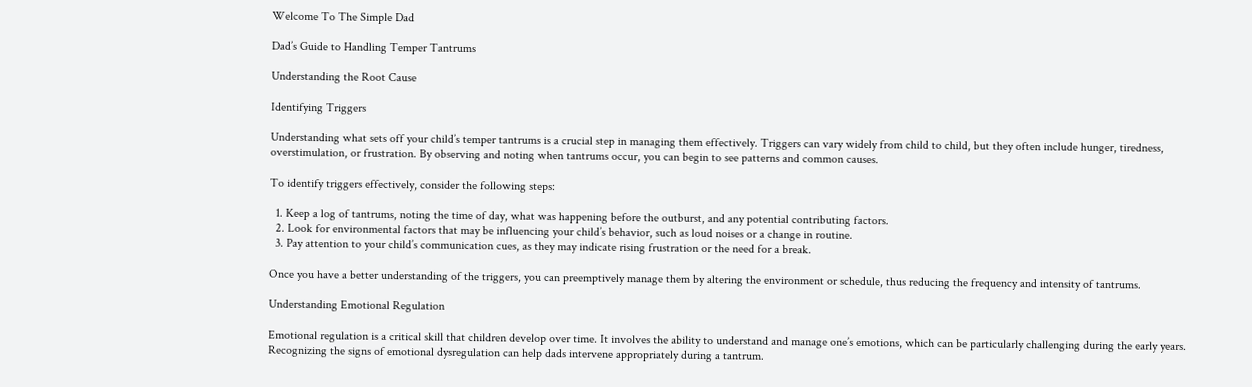Welcome To The Simple Dad

Dad’s Guide to Handling Temper Tantrums

Understanding the Root Cause

Identifying Triggers

Understanding what sets off your child’s temper tantrums is a crucial step in managing them effectively. Triggers can vary widely from child to child, but they often include hunger, tiredness, overstimulation, or frustration. By observing and noting when tantrums occur, you can begin to see patterns and common causes.

To identify triggers effectively, consider the following steps:

  1. Keep a log of tantrums, noting the time of day, what was happening before the outburst, and any potential contributing factors.
  2. Look for environmental factors that may be influencing your child’s behavior, such as loud noises or a change in routine.
  3. Pay attention to your child’s communication cues, as they may indicate rising frustration or the need for a break.

Once you have a better understanding of the triggers, you can preemptively manage them by altering the environment or schedule, thus reducing the frequency and intensity of tantrums.

Understanding Emotional Regulation

Emotional regulation is a critical skill that children develop over time. It involves the ability to understand and manage one’s emotions, which can be particularly challenging during the early years. Recognizing the signs of emotional dysregulation can help dads intervene appropriately during a tantrum.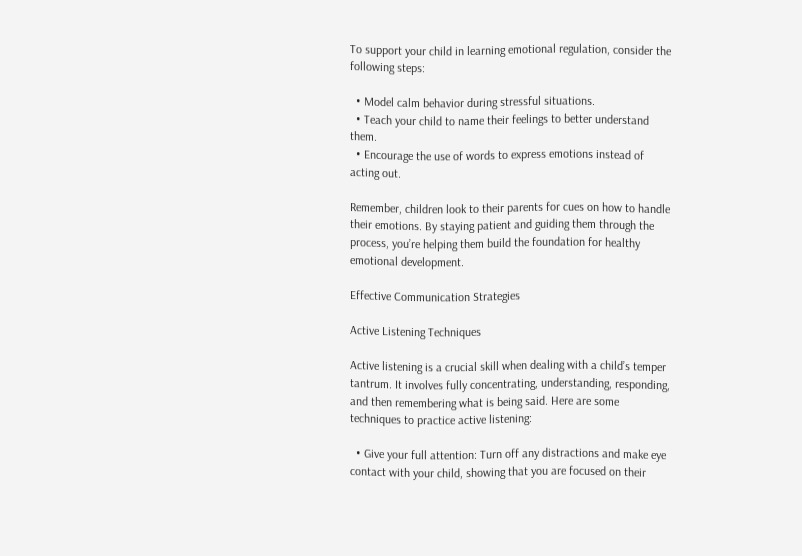To support your child in learning emotional regulation, consider the following steps:

  • Model calm behavior during stressful situations.
  • Teach your child to name their feelings to better understand them.
  • Encourage the use of words to express emotions instead of acting out.

Remember, children look to their parents for cues on how to handle their emotions. By staying patient and guiding them through the process, you’re helping them build the foundation for healthy emotional development.

Effective Communication Strategies

Active Listening Techniques

Active listening is a crucial skill when dealing with a child’s temper tantrum. It involves fully concentrating, understanding, responding, and then remembering what is being said. Here are some techniques to practice active listening:

  • Give your full attention: Turn off any distractions and make eye contact with your child, showing that you are focused on their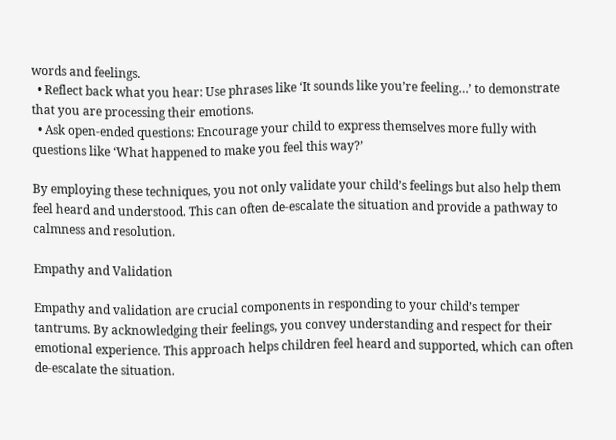words and feelings.
  • Reflect back what you hear: Use phrases like ‘It sounds like you’re feeling…’ to demonstrate that you are processing their emotions.
  • Ask open-ended questions: Encourage your child to express themselves more fully with questions like ‘What happened to make you feel this way?’

By employing these techniques, you not only validate your child’s feelings but also help them feel heard and understood. This can often de-escalate the situation and provide a pathway to calmness and resolution.

Empathy and Validation

Empathy and validation are crucial components in responding to your child’s temper tantrums. By acknowledging their feelings, you convey understanding and respect for their emotional experience. This approach helps children feel heard and supported, which can often de-escalate the situation.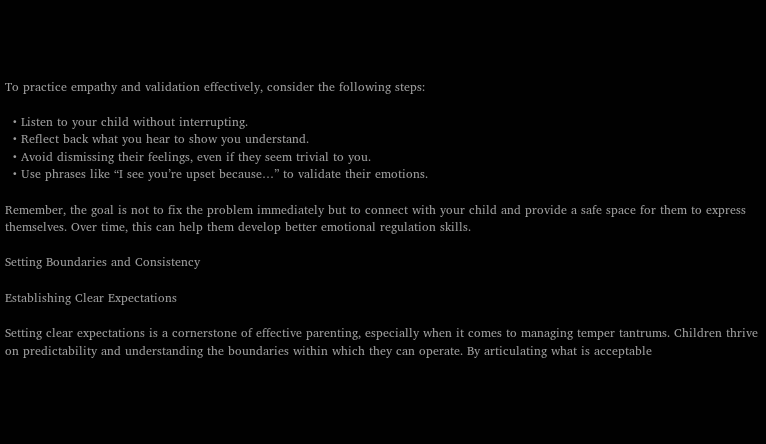To practice empathy and validation effectively, consider the following steps:

  • Listen to your child without interrupting.
  • Reflect back what you hear to show you understand.
  • Avoid dismissing their feelings, even if they seem trivial to you.
  • Use phrases like “I see you’re upset because…” to validate their emotions.

Remember, the goal is not to fix the problem immediately but to connect with your child and provide a safe space for them to express themselves. Over time, this can help them develop better emotional regulation skills.

Setting Boundaries and Consistency

Establishing Clear Expectations

Setting clear expectations is a cornerstone of effective parenting, especially when it comes to managing temper tantrums. Children thrive on predictability and understanding the boundaries within which they can operate. By articulating what is acceptable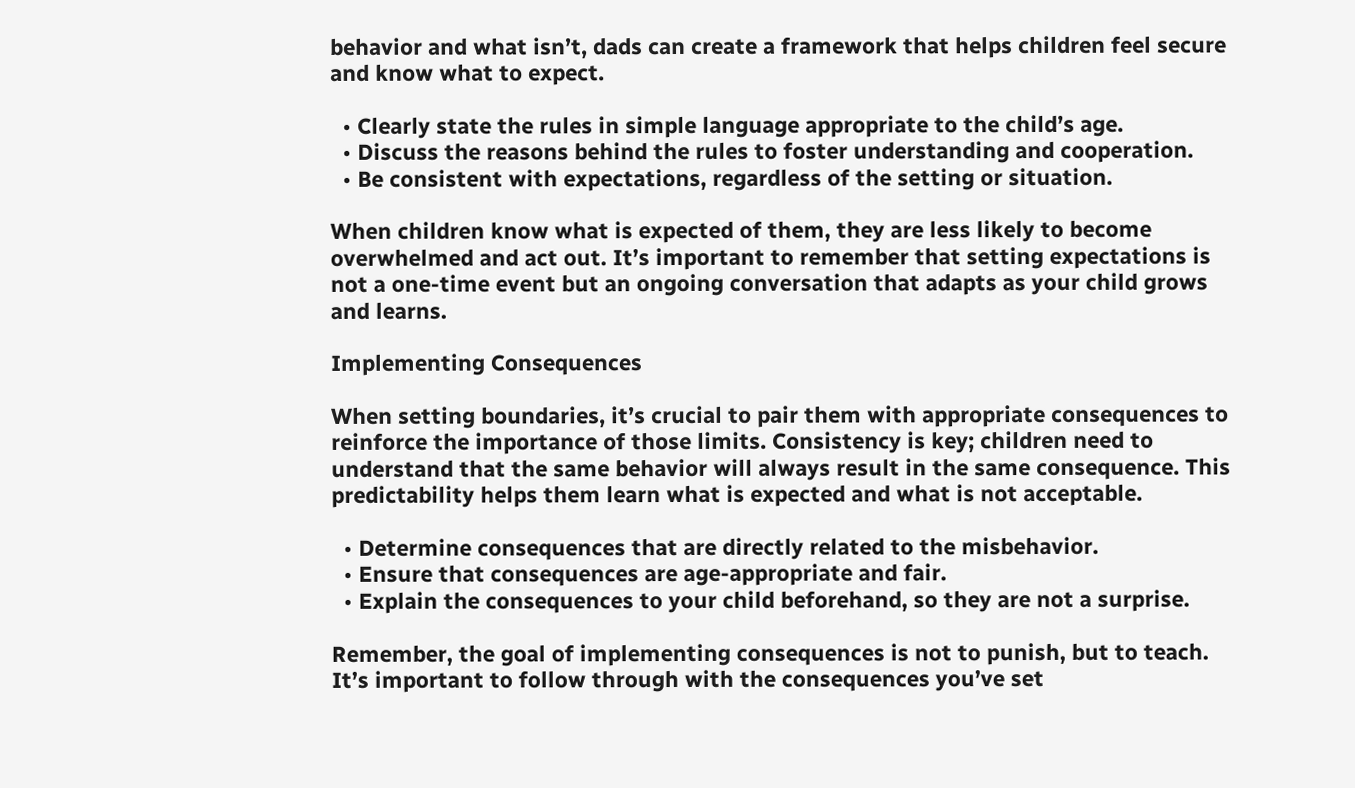behavior and what isn’t, dads can create a framework that helps children feel secure and know what to expect.

  • Clearly state the rules in simple language appropriate to the child’s age.
  • Discuss the reasons behind the rules to foster understanding and cooperation.
  • Be consistent with expectations, regardless of the setting or situation.

When children know what is expected of them, they are less likely to become overwhelmed and act out. It’s important to remember that setting expectations is not a one-time event but an ongoing conversation that adapts as your child grows and learns.

Implementing Consequences

When setting boundaries, it’s crucial to pair them with appropriate consequences to reinforce the importance of those limits. Consistency is key; children need to understand that the same behavior will always result in the same consequence. This predictability helps them learn what is expected and what is not acceptable.

  • Determine consequences that are directly related to the misbehavior.
  • Ensure that consequences are age-appropriate and fair.
  • Explain the consequences to your child beforehand, so they are not a surprise.

Remember, the goal of implementing consequences is not to punish, but to teach. It’s important to follow through with the consequences you’ve set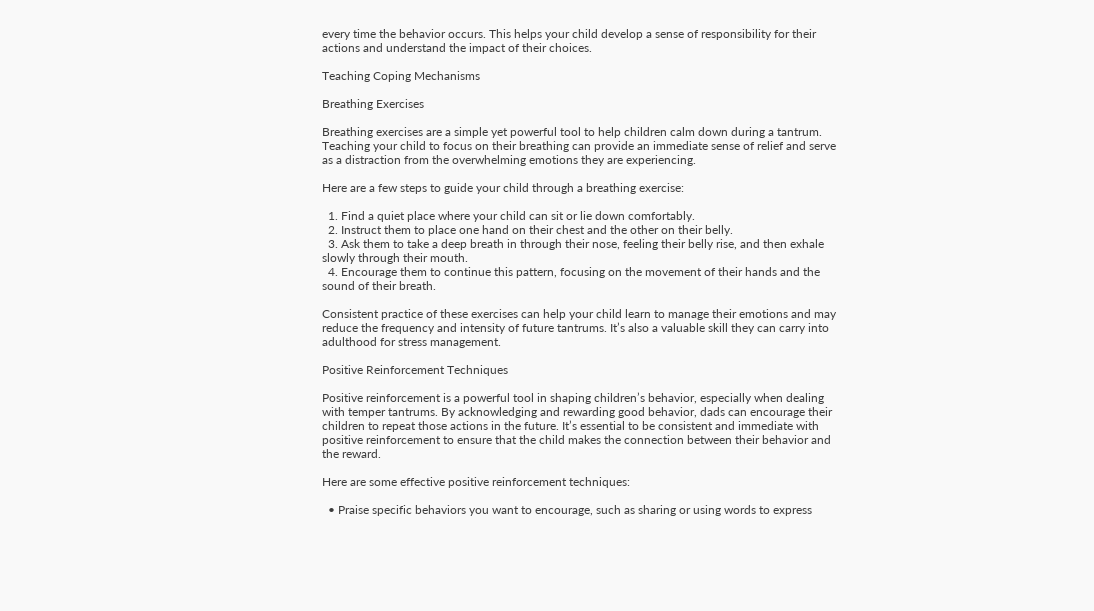every time the behavior occurs. This helps your child develop a sense of responsibility for their actions and understand the impact of their choices.

Teaching Coping Mechanisms

Breathing Exercises

Breathing exercises are a simple yet powerful tool to help children calm down during a tantrum. Teaching your child to focus on their breathing can provide an immediate sense of relief and serve as a distraction from the overwhelming emotions they are experiencing.

Here are a few steps to guide your child through a breathing exercise:

  1. Find a quiet place where your child can sit or lie down comfortably.
  2. Instruct them to place one hand on their chest and the other on their belly.
  3. Ask them to take a deep breath in through their nose, feeling their belly rise, and then exhale slowly through their mouth.
  4. Encourage them to continue this pattern, focusing on the movement of their hands and the sound of their breath.

Consistent practice of these exercises can help your child learn to manage their emotions and may reduce the frequency and intensity of future tantrums. It’s also a valuable skill they can carry into adulthood for stress management.

Positive Reinforcement Techniques

Positive reinforcement is a powerful tool in shaping children’s behavior, especially when dealing with temper tantrums. By acknowledging and rewarding good behavior, dads can encourage their children to repeat those actions in the future. It’s essential to be consistent and immediate with positive reinforcement to ensure that the child makes the connection between their behavior and the reward.

Here are some effective positive reinforcement techniques:

  • Praise specific behaviors you want to encourage, such as sharing or using words to express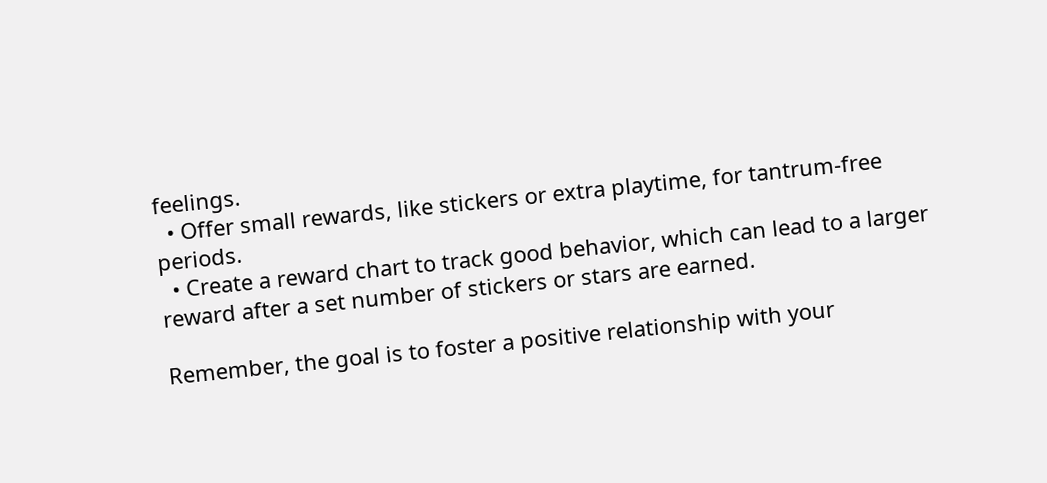feelings.
  • Offer small rewards, like stickers or extra playtime, for tantrum-free periods.
  • Create a reward chart to track good behavior, which can lead to a larger reward after a set number of stickers or stars are earned.

Remember, the goal is to foster a positive relationship with your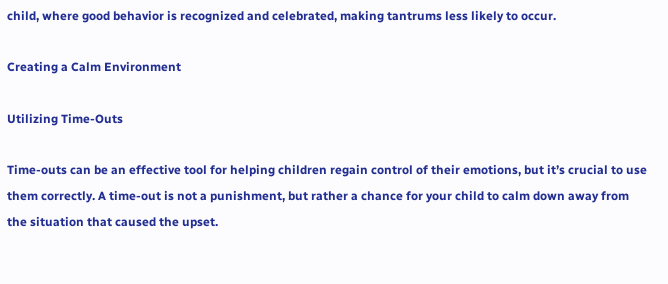child, where good behavior is recognized and celebrated, making tantrums less likely to occur.

Creating a Calm Environment

Utilizing Time-Outs

Time-outs can be an effective tool for helping children regain control of their emotions, but it’s crucial to use them correctly. A time-out is not a punishment, but rather a chance for your child to calm down away from the situation that caused the upset.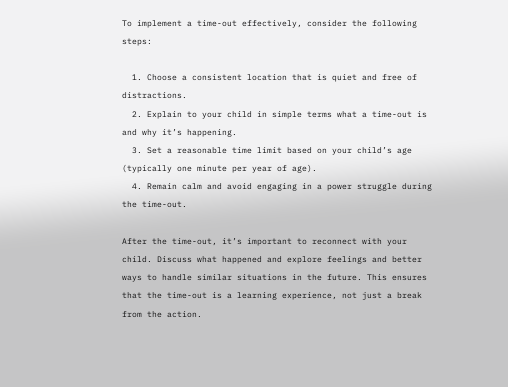To implement a time-out effectively, consider the following steps:

  1. Choose a consistent location that is quiet and free of distractions.
  2. Explain to your child in simple terms what a time-out is and why it’s happening.
  3. Set a reasonable time limit based on your child’s age (typically one minute per year of age).
  4. Remain calm and avoid engaging in a power struggle during the time-out.

After the time-out, it’s important to reconnect with your child. Discuss what happened and explore feelings and better ways to handle similar situations in the future. This ensures that the time-out is a learning experience, not just a break from the action.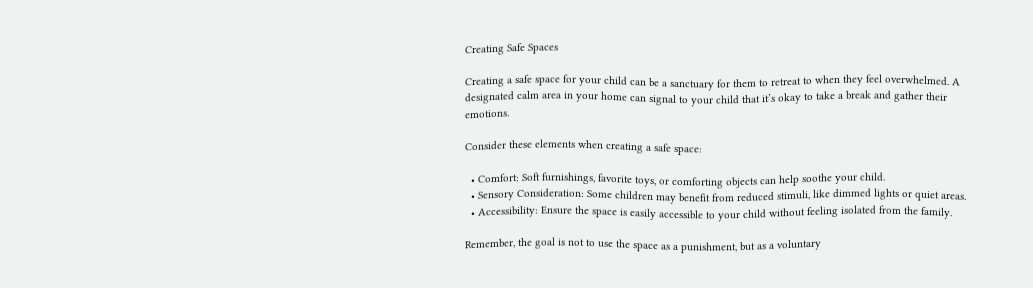Creating Safe Spaces

Creating a safe space for your child can be a sanctuary for them to retreat to when they feel overwhelmed. A designated calm area in your home can signal to your child that it’s okay to take a break and gather their emotions.

Consider these elements when creating a safe space:

  • Comfort: Soft furnishings, favorite toys, or comforting objects can help soothe your child.
  • Sensory Consideration: Some children may benefit from reduced stimuli, like dimmed lights or quiet areas.
  • Accessibility: Ensure the space is easily accessible to your child without feeling isolated from the family.

Remember, the goal is not to use the space as a punishment, but as a voluntary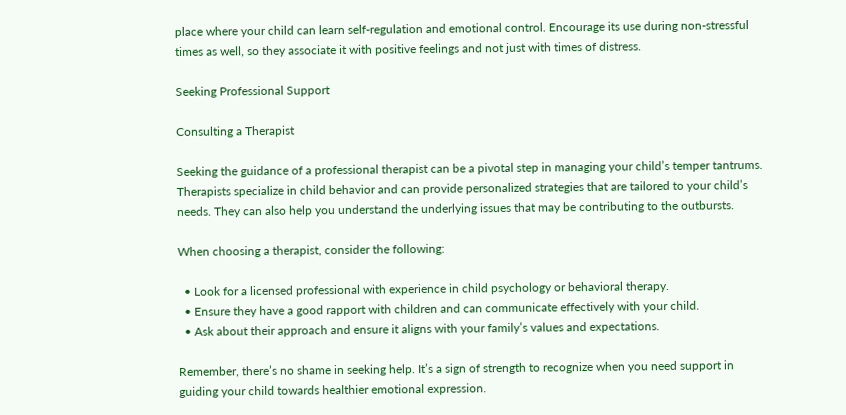place where your child can learn self-regulation and emotional control. Encourage its use during non-stressful times as well, so they associate it with positive feelings and not just with times of distress.

Seeking Professional Support

Consulting a Therapist

Seeking the guidance of a professional therapist can be a pivotal step in managing your child’s temper tantrums. Therapists specialize in child behavior and can provide personalized strategies that are tailored to your child’s needs. They can also help you understand the underlying issues that may be contributing to the outbursts.

When choosing a therapist, consider the following:

  • Look for a licensed professional with experience in child psychology or behavioral therapy.
  • Ensure they have a good rapport with children and can communicate effectively with your child.
  • Ask about their approach and ensure it aligns with your family’s values and expectations.

Remember, there’s no shame in seeking help. It’s a sign of strength to recognize when you need support in guiding your child towards healthier emotional expression.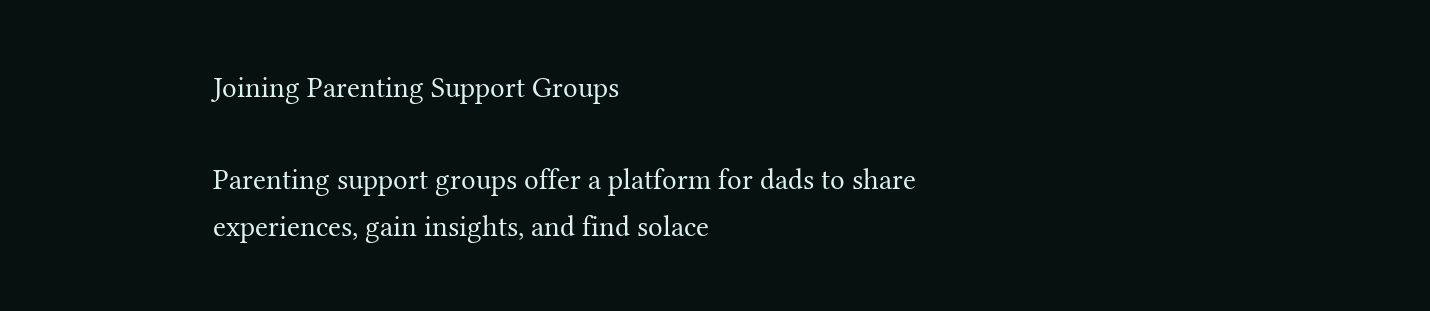Joining Parenting Support Groups

Parenting support groups offer a platform for dads to share experiences, gain insights, and find solace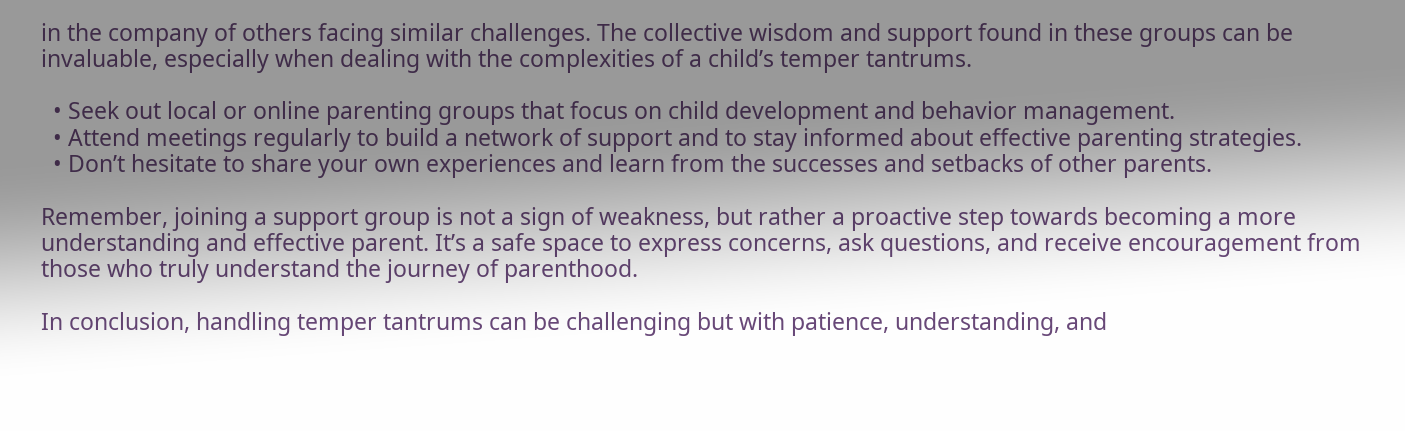in the company of others facing similar challenges. The collective wisdom and support found in these groups can be invaluable, especially when dealing with the complexities of a child’s temper tantrums.

  • Seek out local or online parenting groups that focus on child development and behavior management.
  • Attend meetings regularly to build a network of support and to stay informed about effective parenting strategies.
  • Don’t hesitate to share your own experiences and learn from the successes and setbacks of other parents.

Remember, joining a support group is not a sign of weakness, but rather a proactive step towards becoming a more understanding and effective parent. It’s a safe space to express concerns, ask questions, and receive encouragement from those who truly understand the journey of parenthood.

In conclusion, handling temper tantrums can be challenging but with patience, understanding, and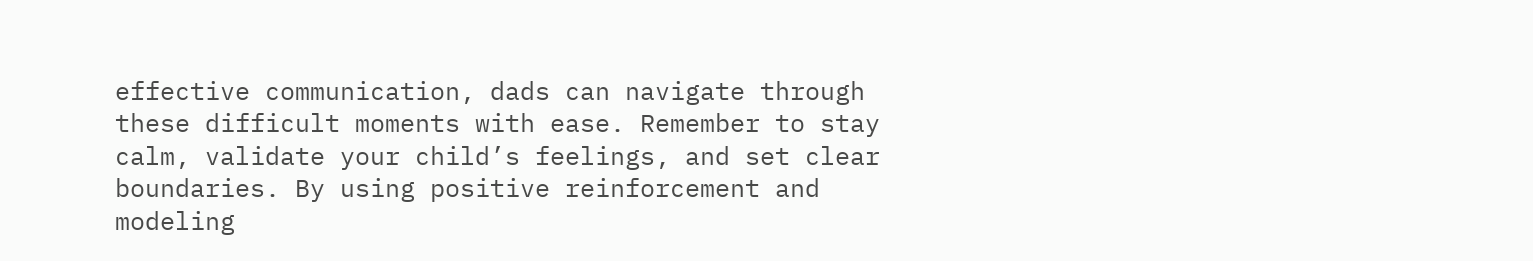effective communication, dads can navigate through these difficult moments with ease. Remember to stay calm, validate your child’s feelings, and set clear boundaries. By using positive reinforcement and modeling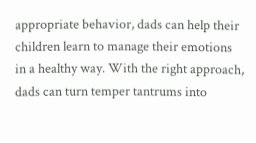appropriate behavior, dads can help their children learn to manage their emotions in a healthy way. With the right approach, dads can turn temper tantrums into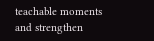teachable moments and strengthen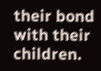their bond with their children.